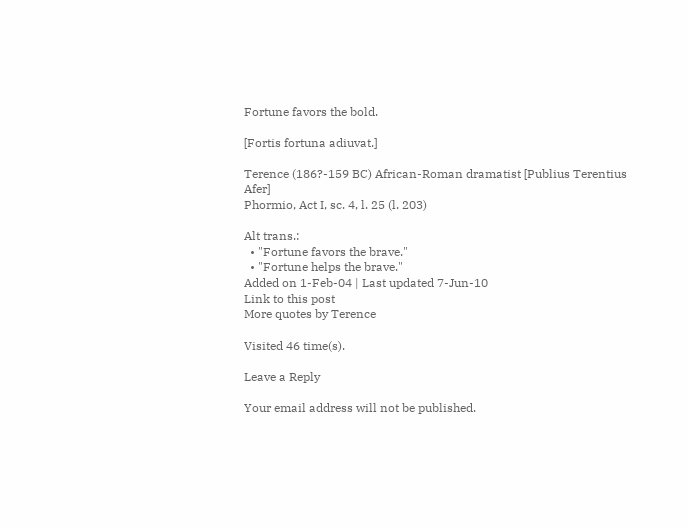Fortune favors the bold.

[Fortis fortuna adiuvat.]

Terence (186?-159 BC) African-Roman dramatist [Publius Terentius Afer]
Phormio, Act I, sc. 4, l. 25 (l. 203)

Alt trans.:
  • "Fortune favors the brave."
  • "Fortune helps the brave."
Added on 1-Feb-04 | Last updated 7-Jun-10
Link to this post
More quotes by Terence

Visited 46 time(s).

Leave a Reply

Your email address will not be published.